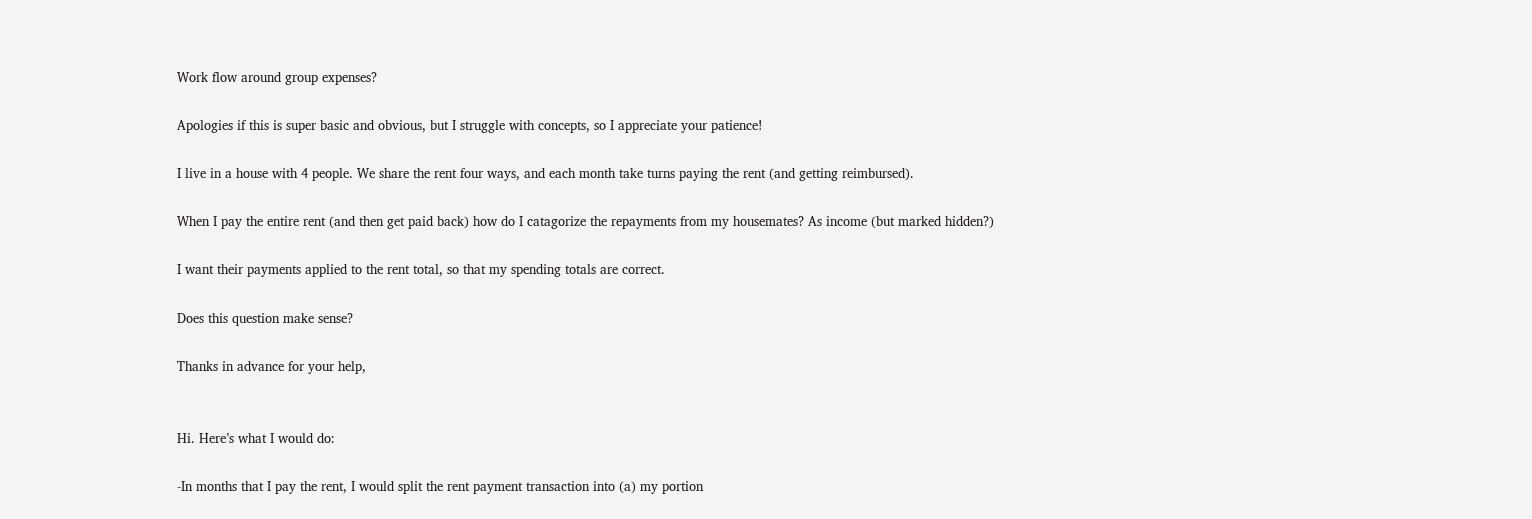Work flow around group expenses?

Apologies if this is super basic and obvious, but I struggle with concepts, so I appreciate your patience!

I live in a house with 4 people. We share the rent four ways, and each month take turns paying the rent (and getting reimbursed).

When I pay the entire rent (and then get paid back) how do I catagorize the repayments from my housemates? As income (but marked hidden?)

I want their payments applied to the rent total, so that my spending totals are correct.

Does this question make sense?

Thanks in advance for your help,


Hi. Here’s what I would do:

-In months that I pay the rent, I would split the rent payment transaction into (a) my portion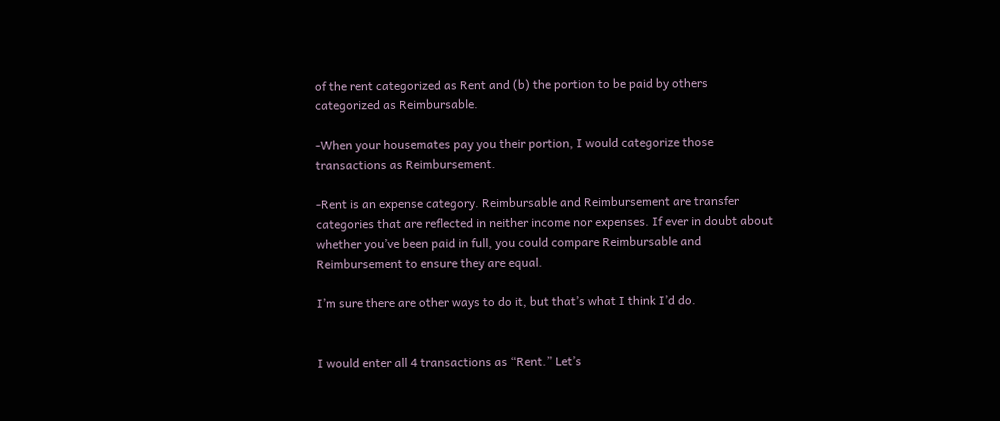of the rent categorized as Rent and (b) the portion to be paid by others categorized as Reimbursable.

-When your housemates pay you their portion, I would categorize those transactions as Reimbursement.

-Rent is an expense category. Reimbursable and Reimbursement are transfer categories that are reflected in neither income nor expenses. If ever in doubt about whether you’ve been paid in full, you could compare Reimbursable and Reimbursement to ensure they are equal.

I’m sure there are other ways to do it, but that’s what I think I’d do.


I would enter all 4 transactions as “Rent.” Let’s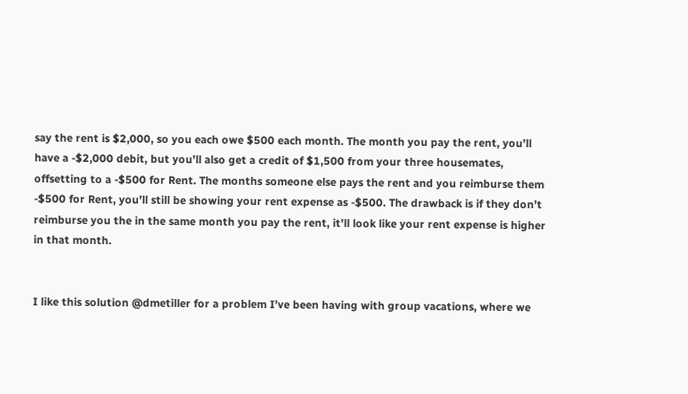say the rent is $2,000, so you each owe $500 each month. The month you pay the rent, you’ll have a -$2,000 debit, but you’ll also get a credit of $1,500 from your three housemates, offsetting to a -$500 for Rent. The months someone else pays the rent and you reimburse them -$500 for Rent, you’ll still be showing your rent expense as -$500. The drawback is if they don’t reimburse you the in the same month you pay the rent, it’ll look like your rent expense is higher in that month.


I like this solution @dmetiller for a problem I’ve been having with group vacations, where we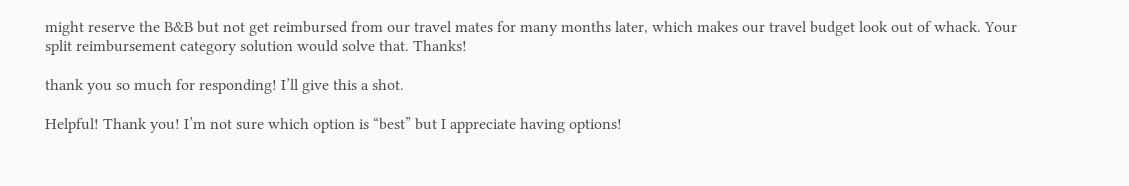might reserve the B&B but not get reimbursed from our travel mates for many months later, which makes our travel budget look out of whack. Your split reimbursement category solution would solve that. Thanks!

thank you so much for responding! I’ll give this a shot.

Helpful! Thank you! I’m not sure which option is “best” but I appreciate having options!